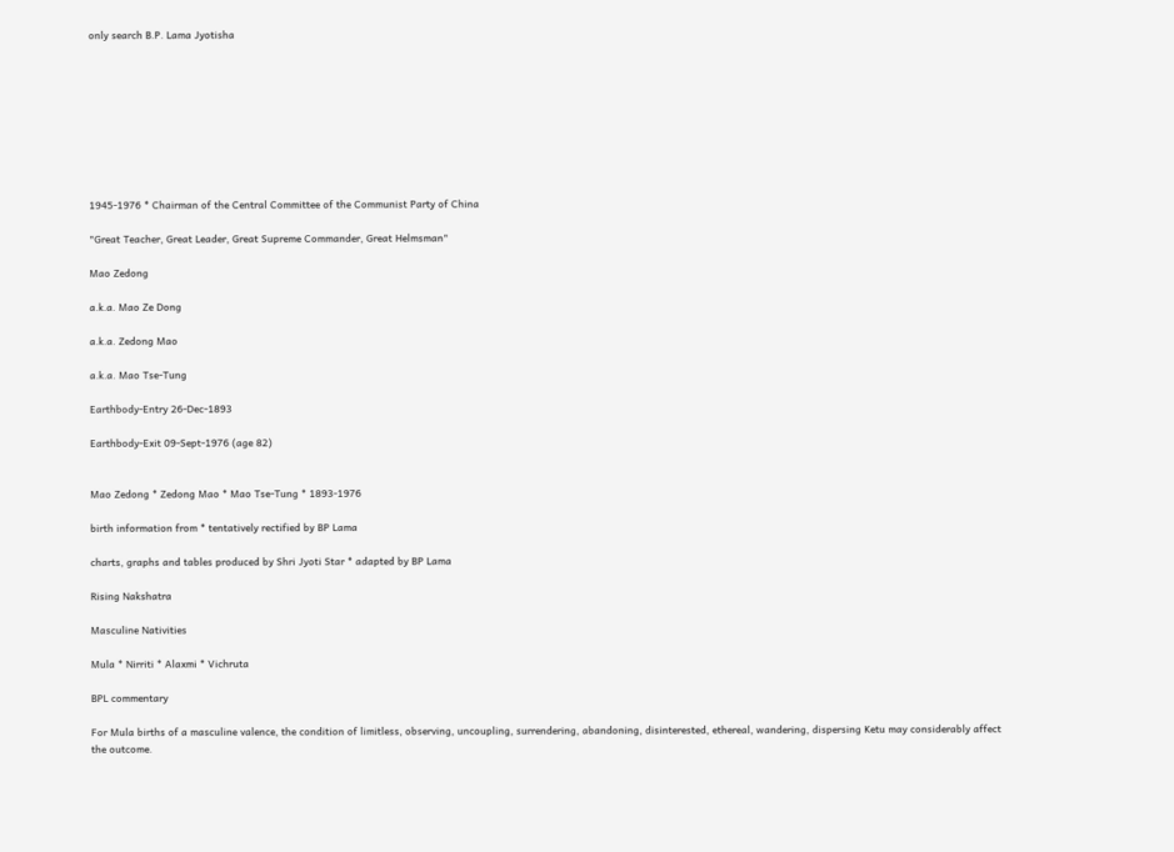only search B.P. Lama Jyotisha









1945-1976 * Chairman of the Central Committee of the Communist Party of China

"Great Teacher, Great Leader, Great Supreme Commander, Great Helmsman"

Mao Zedong

a.k.a. Mao Ze Dong

a.k.a. Zedong Mao

a.k.a. Mao Tse-Tung

Earthbody-Entry 26-Dec-1893

Earthbody-Exit 09-Sept-1976 (age 82)


Mao Zedong * Zedong Mao * Mao Tse-Tung * 1893-1976

birth information from * tentatively rectified by BP Lama

charts, graphs and tables produced by Shri Jyoti Star * adapted by BP Lama

Rising Nakshatra

Masculine Nativities

Mula * Nirriti * Alaxmi * Vichruta

BPL commentary

For Mula births of a masculine valence, the condition of limitless, observing, uncoupling, surrendering, abandoning, disinterested, ethereal, wandering, dispersing Ketu may considerably affect the outcome.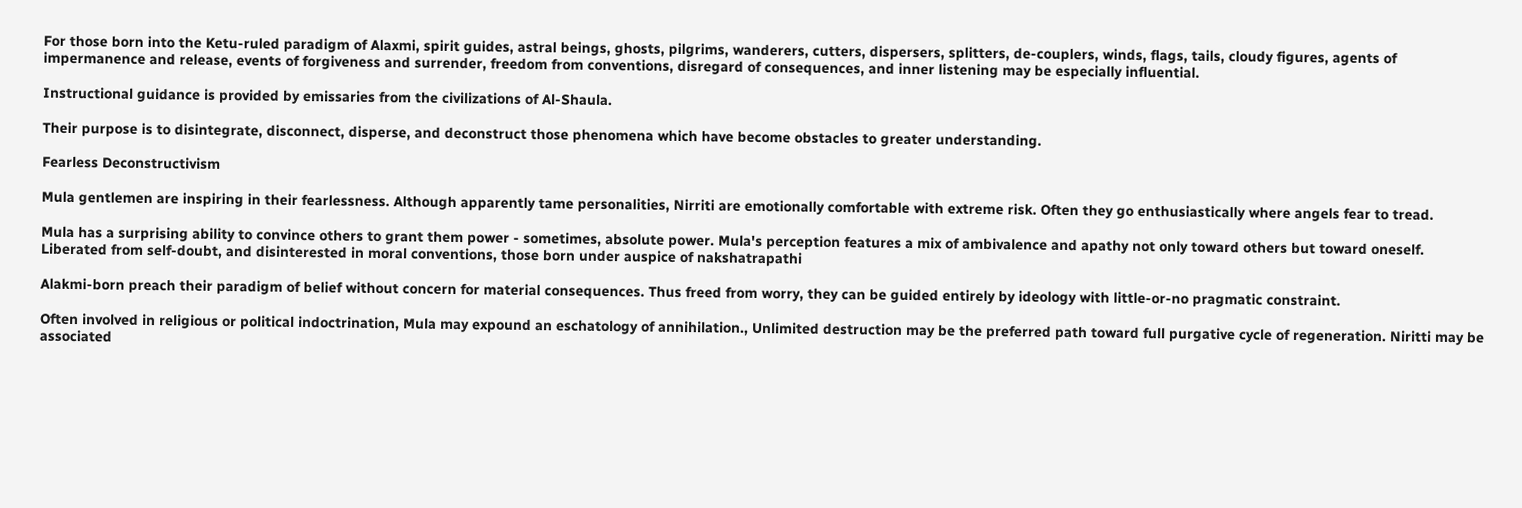For those born into the Ketu-ruled paradigm of Alaxmi, spirit guides, astral beings, ghosts, pilgrims, wanderers, cutters, dispersers, splitters, de-couplers, winds, flags, tails, cloudy figures, agents of impermanence and release, events of forgiveness and surrender, freedom from conventions, disregard of consequences, and inner listening may be especially influential.

Instructional guidance is provided by emissaries from the civilizations of Al-Shaula.

Their purpose is to disintegrate, disconnect, disperse, and deconstruct those phenomena which have become obstacles to greater understanding.

Fearless Deconstructivism

Mula gentlemen are inspiring in their fearlessness. Although apparently tame personalities, Nirriti are emotionally comfortable with extreme risk. Often they go enthusiastically where angels fear to tread.

Mula has a surprising ability to convince others to grant them power - sometimes, absolute power. Mula's perception features a mix of ambivalence and apathy not only toward others but toward oneself. Liberated from self-doubt, and disinterested in moral conventions, those born under auspice of nakshatrapathi

Alakmi-born preach their paradigm of belief without concern for material consequences. Thus freed from worry, they can be guided entirely by ideology with little-or-no pragmatic constraint.

Often involved in religious or political indoctrination, Mula may expound an eschatology of annihilation., Unlimited destruction may be the preferred path toward full purgative cycle of regeneration. Niritti may be associated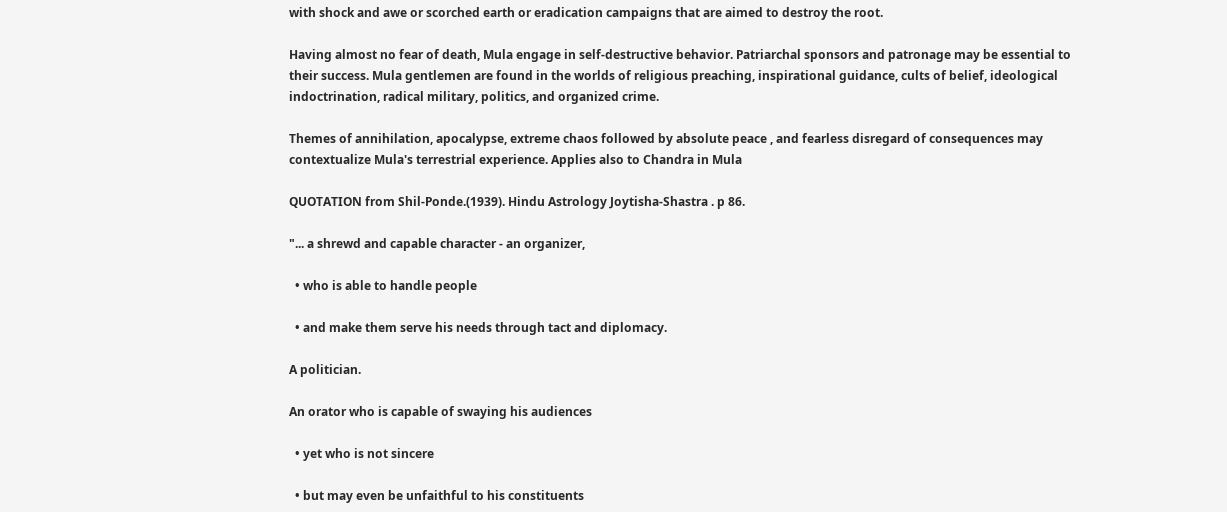with shock and awe or scorched earth or eradication campaigns that are aimed to destroy the root.

Having almost no fear of death, Mula engage in self-destructive behavior. Patriarchal sponsors and patronage may be essential to their success. Mula gentlemen are found in the worlds of religious preaching, inspirational guidance, cults of belief, ideological indoctrination, radical military, politics, and organized crime.

Themes of annihilation, apocalypse, extreme chaos followed by absolute peace , and fearless disregard of consequences may contextualize Mula's terrestrial experience. Applies also to Chandra in Mula

QUOTATION from Shil-Ponde.(1939). Hindu Astrology Joytisha-Shastra . p 86.

"... a shrewd and capable character - an organizer,

  • who is able to handle people

  • and make them serve his needs through tact and diplomacy.

A politician.

An orator who is capable of swaying his audiences

  • yet who is not sincere

  • but may even be unfaithful to his constituents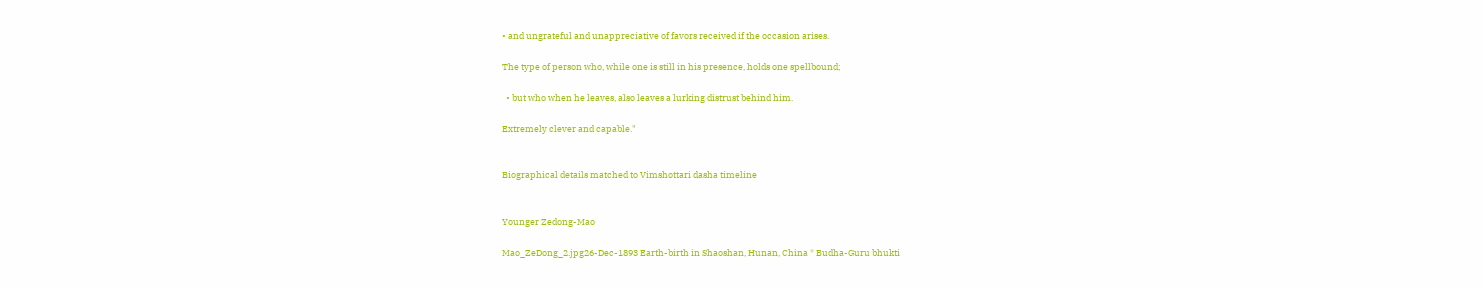• and ungrateful and unappreciative of favors received if the occasion arises.

The type of person who, while one is still in his presence, holds one spellbound;

  • but who when he leaves, also leaves a lurking distrust behind him.

Extremely clever and capable."


Biographical details matched to Vimshottari dasha timeline


Younger Zedong-Mao

Mao_ZeDong_2.jpg26-Dec-1893 Earth-birth in Shaoshan, Hunan, China * Budha-Guru bhukti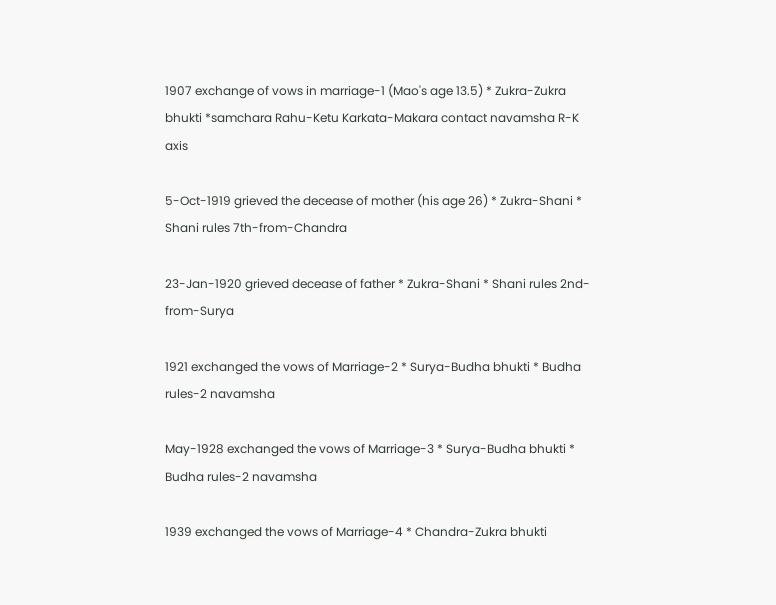1907 exchange of vows in marriage-1 (Mao's age 13.5) * Zukra-Zukra bhukti *samchara Rahu-Ketu Karkata-Makara contact navamsha R-K axis

5-Oct-1919 grieved the decease of mother (his age 26) * Zukra-Shani * Shani rules 7th-from-Chandra

23-Jan-1920 grieved decease of father * Zukra-Shani * Shani rules 2nd-from-Surya

1921 exchanged the vows of Marriage-2 * Surya-Budha bhukti * Budha rules-2 navamsha

May-1928 exchanged the vows of Marriage-3 * Surya-Budha bhukti * Budha rules-2 navamsha

1939 exchanged the vows of Marriage-4 * Chandra-Zukra bhukti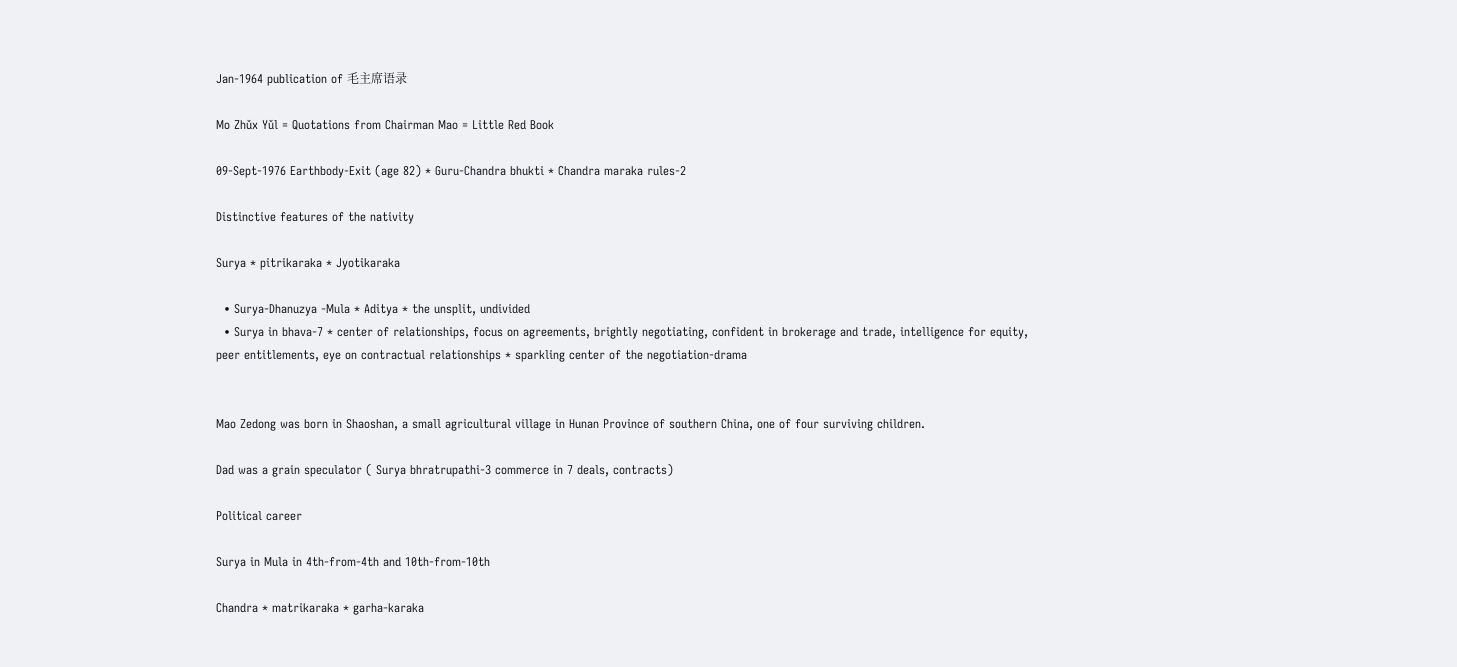Jan-1964 publication of 毛主席语录

Mo Zhǔx Yǔl = Quotations from Chairman Mao = Little Red Book

09-Sept-1976 Earthbody-Exit (age 82) * Guru-Chandra bhukti * Chandra maraka rules-2

Distinctive features of the nativity

Surya * pitrikaraka * Jyotikaraka

  • Surya-Dhanuzya -Mula * Aditya * the unsplit, undivided
  • Surya in bhava-7 * center of relationships, focus on agreements, brightly negotiating, confident in brokerage and trade, intelligence for equity, peer entitlements, eye on contractual relationships * sparkling center of the negotiation-drama


Mao Zedong was born in Shaoshan, a small agricultural village in Hunan Province of southern China, one of four surviving children.

Dad was a grain speculator ( Surya bhratrupathi-3 commerce in 7 deals, contracts)

Political career

Surya in Mula in 4th-from-4th and 10th-from-10th

Chandra * matrikaraka * garha-karaka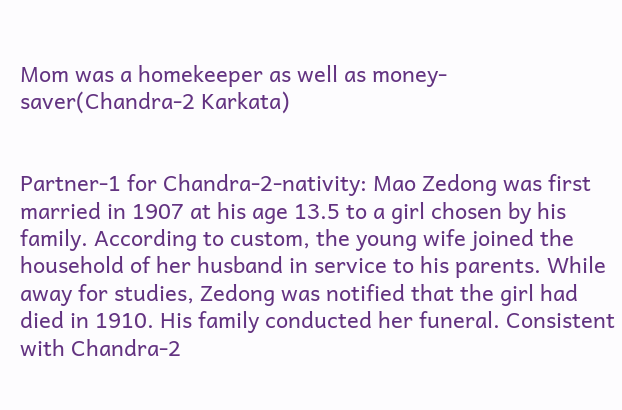Mom was a homekeeper as well as money-saver(Chandra-2 Karkata)


Partner-1 for Chandra-2-nativity: Mao Zedong was first married in 1907 at his age 13.5 to a girl chosen by his family. According to custom, the young wife joined the household of her husband in service to his parents. While away for studies, Zedong was notified that the girl had died in 1910. His family conducted her funeral. Consistent with Chandra-2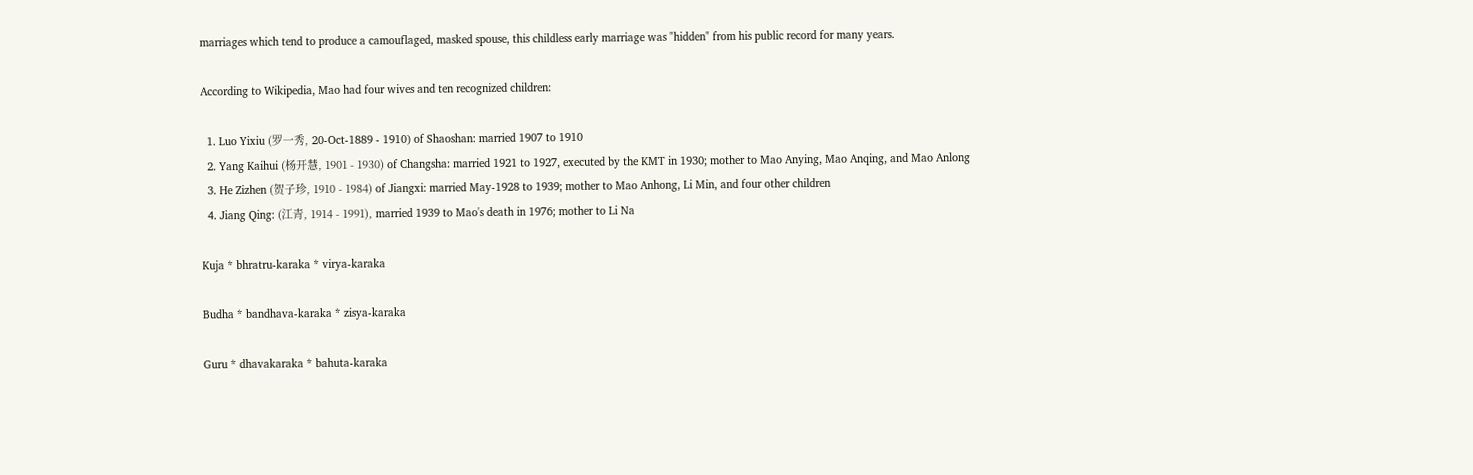marriages which tend to produce a camouflaged, masked spouse, this childless early marriage was "hidden" from his public record for many years.

According to Wikipedia, Mao had four wives and ten recognized children:

  1. Luo Yixiu (罗一秀, 20-Oct-1889 - 1910) of Shaoshan: married 1907 to 1910
  2. Yang Kaihui (杨开慧, 1901 - 1930) of Changsha: married 1921 to 1927, executed by the KMT in 1930; mother to Mao Anying, Mao Anqing, and Mao Anlong
  3. He Zizhen (贺子珍, 1910 - 1984) of Jiangxi: married May-1928 to 1939; mother to Mao Anhong, Li Min, and four other children
  4. Jiang Qing: (江青, 1914 - 1991), married 1939 to Mao's death in 1976; mother to Li Na

Kuja * bhratru-karaka * virya-karaka

Budha * bandhava-karaka * zisya-karaka

Guru * dhavakaraka * bahuta-karaka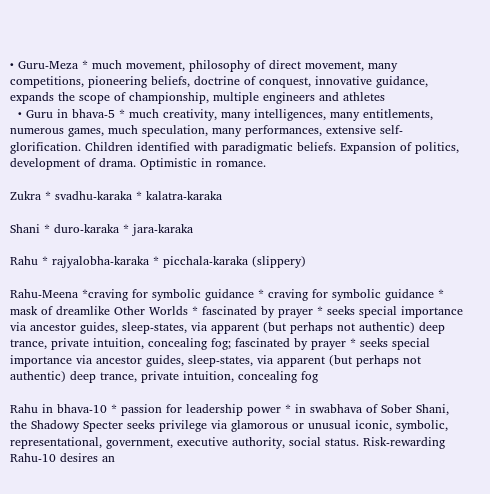• Guru-Meza * much movement, philosophy of direct movement, many competitions, pioneering beliefs, doctrine of conquest, innovative guidance, expands the scope of championship, multiple engineers and athletes
  • Guru in bhava-5 * much creativity, many intelligences, many entitlements, numerous games, much speculation, many performances, extensive self-glorification. Children identified with paradigmatic beliefs. Expansion of politics, development of drama. Optimistic in romance.

Zukra * svadhu-karaka * kalatra-karaka

Shani * duro-karaka * jara-karaka

Rahu * rajyalobha-karaka * picchala-karaka (slippery)

Rahu-Meena *craving for symbolic guidance * craving for symbolic guidance * mask of dreamlike Other Worlds * fascinated by prayer * seeks special importance via ancestor guides, sleep-states, via apparent (but perhaps not authentic) deep trance, private intuition, concealing fog; fascinated by prayer * seeks special importance via ancestor guides, sleep-states, via apparent (but perhaps not authentic) deep trance, private intuition, concealing fog

Rahu in bhava-10 * passion for leadership power * in swabhava of Sober Shani, the Shadowy Specter seeks privilege via glamorous or unusual iconic, symbolic, representational, government, executive authority, social status. Risk-rewarding Rahu-10 desires an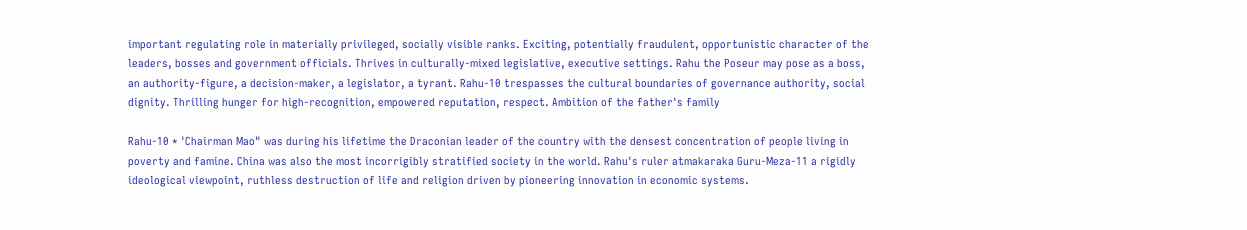important regulating role in materially privileged, socially visible ranks. Exciting, potentially fraudulent, opportunistic character of the leaders, bosses and government officials. Thrives in culturally-mixed legislative, executive settings. Rahu the Poseur may pose as a boss, an authority-figure, a decision-maker, a legislator, a tyrant. Rahu-10 trespasses the cultural boundaries of governance authority, social dignity. Thrilling hunger for high-recognition, empowered reputation, respect. Ambition of the father's family

Rahu-10 * 'Chairman Mao" was during his lifetime the Draconian leader of the country with the densest concentration of people living in poverty and famine. China was also the most incorrigibly stratified society in the world. Rahu's ruler atmakaraka Guru-Meza-11 a rigidly ideological viewpoint, ruthless destruction of life and religion driven by pioneering innovation in economic systems.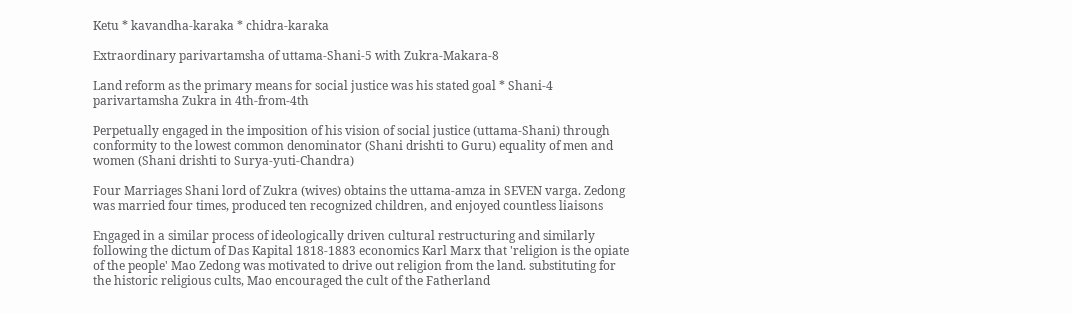Ketu * kavandha-karaka * chidra-karaka

Extraordinary parivartamsha of uttama-Shani-5 with Zukra-Makara-8

Land reform as the primary means for social justice was his stated goal * Shani-4 parivartamsha Zukra in 4th-from-4th

Perpetually engaged in the imposition of his vision of social justice (uttama-Shani) through conformity to the lowest common denominator (Shani drishti to Guru) equality of men and women (Shani drishti to Surya-yuti-Chandra)

Four Marriages Shani lord of Zukra (wives) obtains the uttama-amza in SEVEN varga. Zedong was married four times, produced ten recognized children, and enjoyed countless liaisons

Engaged in a similar process of ideologically driven cultural restructuring and similarly following the dictum of Das Kapital 1818-1883 economics Karl Marx that 'religion is the opiate of the people' Mao Zedong was motivated to drive out religion from the land. substituting for the historic religious cults, Mao encouraged the cult of the Fatherland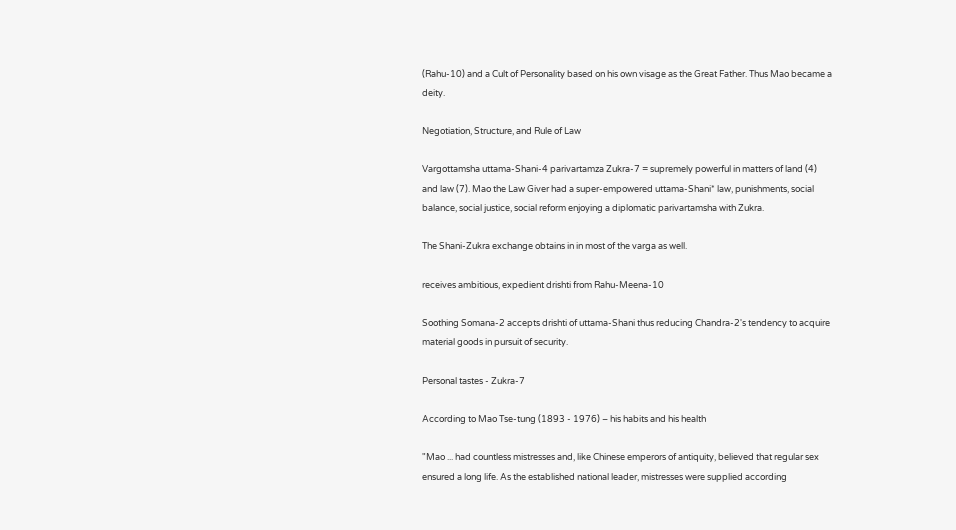(Rahu-10) and a Cult of Personality based on his own visage as the Great Father. Thus Mao became a deity.

Negotiation, Structure, and Rule of Law

Vargottamsha uttama-Shani-4 parivartamza Zukra-7 = supremely powerful in matters of land (4) and law (7). Mao the Law Giver had a super-empowered uttama-Shani* law, punishments, social balance, social justice, social reform enjoying a diplomatic parivartamsha with Zukra.

The Shani-Zukra exchange obtains in in most of the varga as well.

receives ambitious, expedient drishti from Rahu-Meena-10

Soothing Somana-2 accepts drishti of uttama-Shani thus reducing Chandra-2's tendency to acquire material goods in pursuit of security.

Personal tastes - Zukra-7

According to Mao Tse-tung (1893 - 1976) – his habits and his health

"Mao ... had countless mistresses and, like Chinese emperors of antiquity, believed that regular sex ensured a long life. As the established national leader, mistresses were supplied according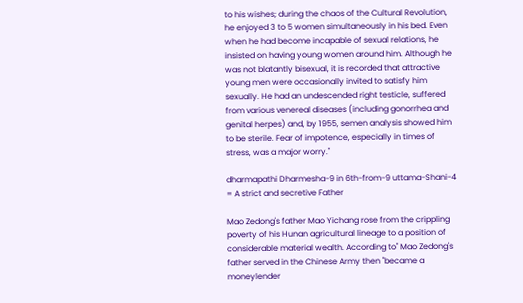to his wishes; during the chaos of the Cultural Revolution, he enjoyed 3 to 5 women simultaneously in his bed. Even when he had become incapable of sexual relations, he insisted on having young women around him. Although he was not blatantly bisexual, it is recorded that attractive young men were occasionally invited to satisfy him sexually. He had an undescended right testicle, suffered from various venereal diseases (including gonorrhea and genital herpes) and, by 1955, semen analysis showed him to be sterile. Fear of impotence, especially in times of stress, was a major worry."

dharmapathi Dharmesha-9 in 6th-from-9 uttama-Shani-4 = A strict and secretive Father

Mao Zedong's father Mao Yichang rose from the crippling poverty of his Hunan agricultural lineage to a position of considerable material wealth. According to" Mao Zedong's father served in the Chinese Army then "became a moneylender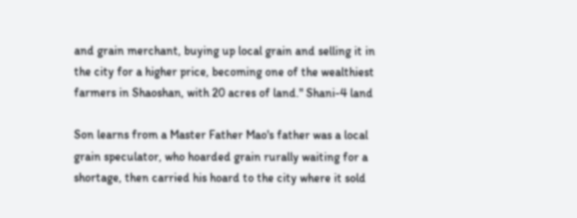and grain merchant, buying up local grain and selling it in the city for a higher price, becoming one of the wealthiest farmers in Shaoshan, with 20 acres of land." Shani-4 land

Son learns from a Master Father Mao's father was a local grain speculator, who hoarded grain rurally waiting for a shortage, then carried his hoard to the city where it sold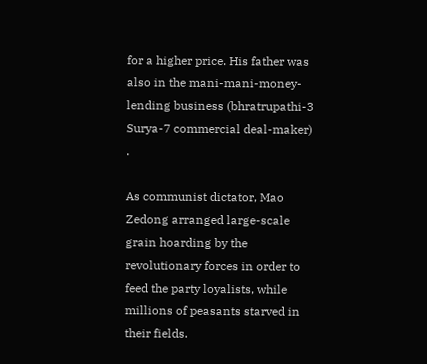for a higher price. His father was also in the mani-mani-money-lending business (bhratrupathi-3 Surya-7 commercial deal-maker) .

As communist dictator, Mao Zedong arranged large-scale grain hoarding by the revolutionary forces in order to feed the party loyalists, while millions of peasants starved in their fields.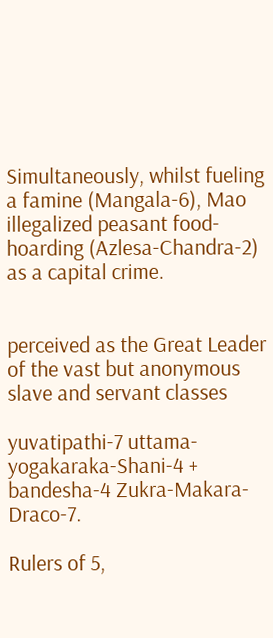Simultaneously, whilst fueling a famine (Mangala-6), Mao illegalized peasant food-hoarding (Azlesa-Chandra-2) as a capital crime.


perceived as the Great Leader of the vast but anonymous slave and servant classes

yuvatipathi-7 uttama-yogakaraka-Shani-4 + bandesha-4 Zukra-Makara-Draco-7.

Rulers of 5,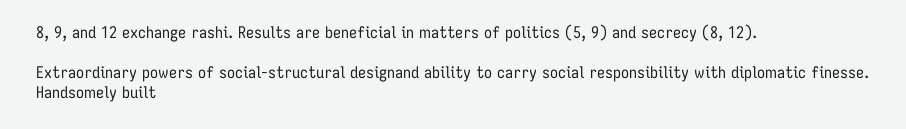8, 9, and 12 exchange rashi. Results are beneficial in matters of politics (5, 9) and secrecy (8, 12).

Extraordinary powers of social-structural designand ability to carry social responsibility with diplomatic finesse. Handsomely built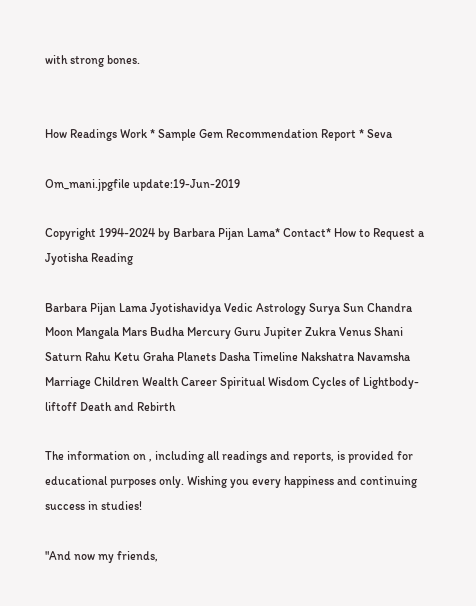with strong bones.


How Readings Work * Sample Gem Recommendation Report * Seva

Om_mani.jpgfile update:19-Jun-2019

Copyright 1994-2024 by Barbara Pijan Lama* Contact* How to Request a Jyotisha Reading

Barbara Pijan Lama Jyotishavidya Vedic Astrology Surya Sun Chandra Moon Mangala Mars Budha Mercury Guru Jupiter Zukra Venus Shani Saturn Rahu Ketu Graha Planets Dasha Timeline Nakshatra Navamsha Marriage Children Wealth Career Spiritual Wisdom Cycles of Lightbody-liftoff Death and Rebirth

The information on , including all readings and reports, is provided for educational purposes only. Wishing you every happiness and continuing success in studies!

"And now my friends,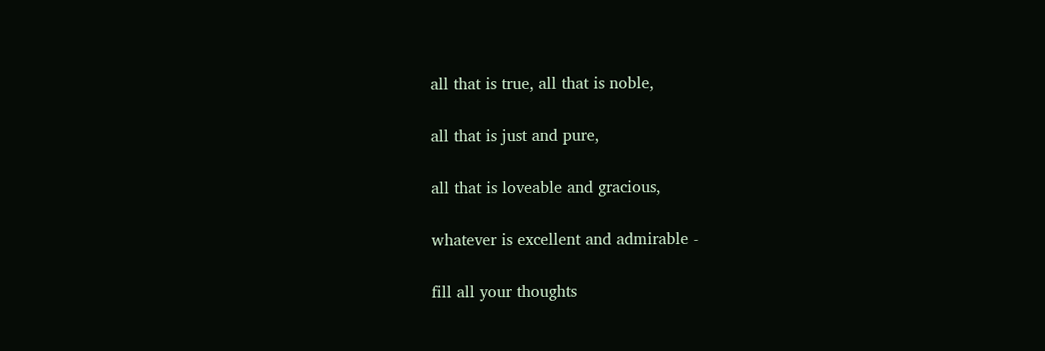all that is true, all that is noble,

all that is just and pure,

all that is loveable and gracious,

whatever is excellent and admirable -

fill all your thoughts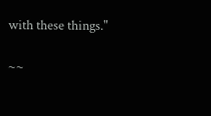with these things."

~~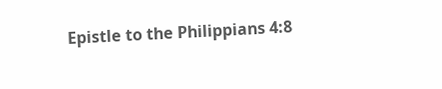Epistle to the Philippians 4:8